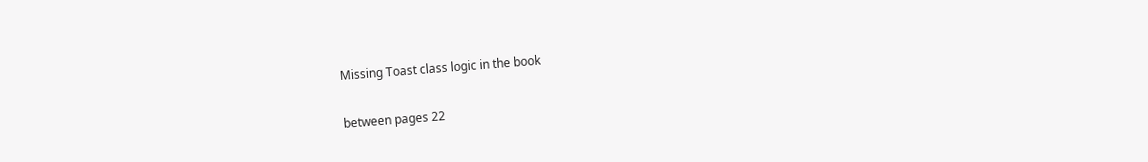Missing Toast class logic in the book


between pages 22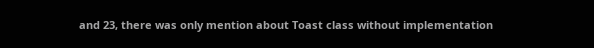and 23, there was only mention about Toast class without implementation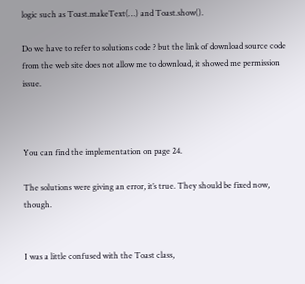logic such as Toast.makeText(…) and Toast.show().

Do we have to refer to solutions code ? but the link of download source code from the web site does not allow me to download, it showed me permission issue.



You can find the implementation on page 24.

The solutions were giving an error, it’s true. They should be fixed now, though.


I was a little confused with the Toast class,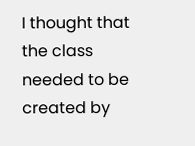I thought that the class needed to be created by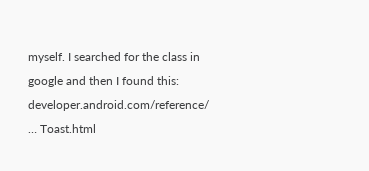myself. I searched for the class in google and then I found this: developer.android.com/reference/ … Toast.html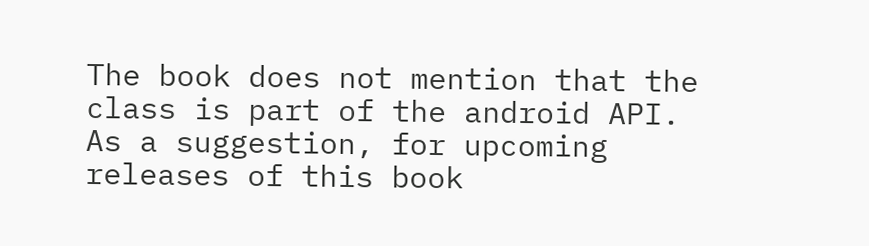The book does not mention that the class is part of the android API.
As a suggestion, for upcoming releases of this book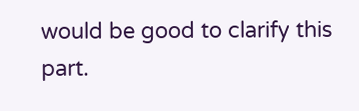would be good to clarify this part.